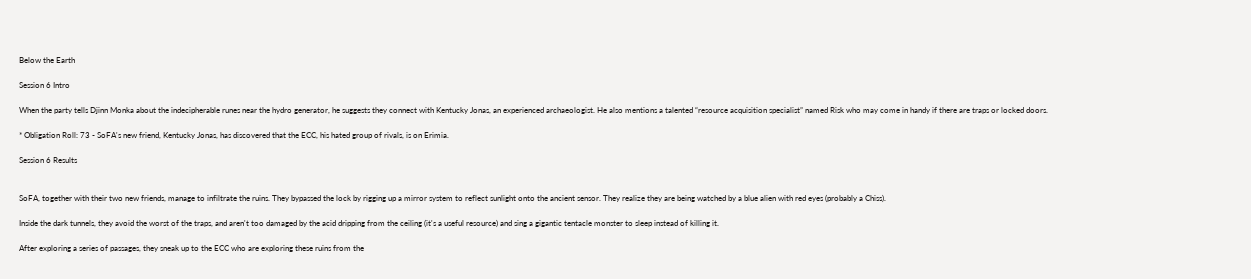Below the Earth

Session 6 Intro

When the party tells Djinn Monka about the indecipherable runes near the hydro generator, he suggests they connect with Kentucky Jonas, an experienced archaeologist. He also mentions a talented “resource acquisition specialist” named Risk who may come in handy if there are traps or locked doors.

* Obligation Roll: 73 - SoFA's new friend, Kentucky Jonas, has discovered that the ECC, his hated group of rivals, is on Erimia.

Session 6 Results


SoFA, together with their two new friends, manage to infiltrate the ruins. They bypassed the lock by rigging up a mirror system to reflect sunlight onto the ancient sensor. They realize they are being watched by a blue alien with red eyes (probably a Chiss).

Inside the dark tunnels, they avoid the worst of the traps, and aren't too damaged by the acid dripping from the ceiling (it's a useful resource) and sing a gigantic tentacle monster to sleep instead of killing it.

After exploring a series of passages, they sneak up to the ECC who are exploring these ruins from the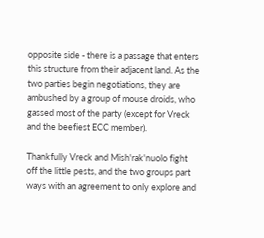opposite side - there is a passage that enters this structure from their adjacent land. As the two parties begin negotiations, they are ambushed by a group of mouse droids, who gassed most of the party (except for Vreck and the beefiest ECC member).

Thankfully Vreck and Mish'rak'nuolo fight off the little pests, and the two groups part ways with an agreement to only explore and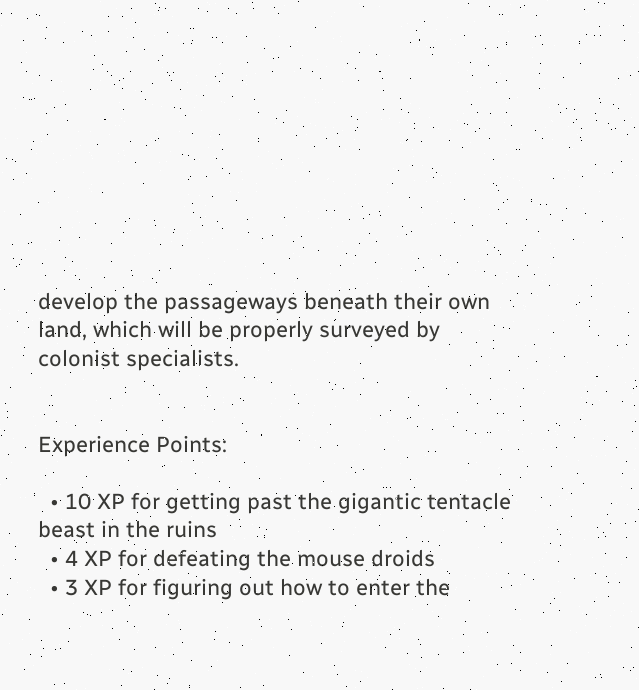develop the passageways beneath their own land, which will be properly surveyed by colonist specialists.


Experience Points:

  • 10 XP for getting past the gigantic tentacle beast in the ruins
  • 4 XP for defeating the mouse droids
  • 3 XP for figuring out how to enter the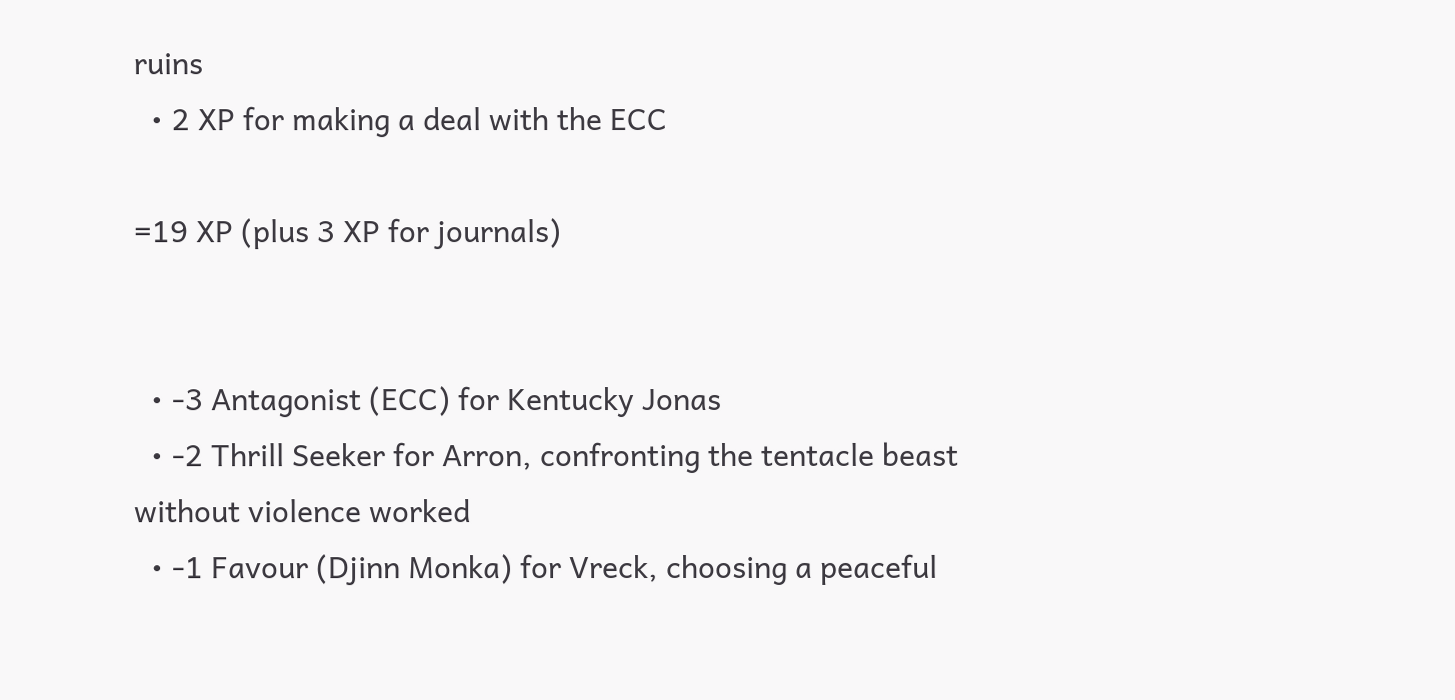ruins
  • 2 XP for making a deal with the ECC

=19 XP (plus 3 XP for journals)


  • -3 Antagonist (ECC) for Kentucky Jonas
  • -2 Thrill Seeker for Arron, confronting the tentacle beast without violence worked
  • -1 Favour (Djinn Monka) for Vreck, choosing a peaceful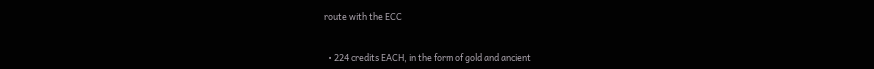route with the ECC


  • 224 credits EACH, in the form of gold and ancient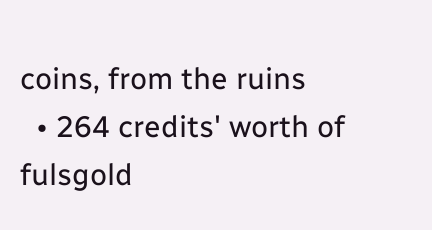coins, from the ruins
  • 264 credits' worth of fulsgold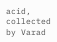acid, collected by Varad